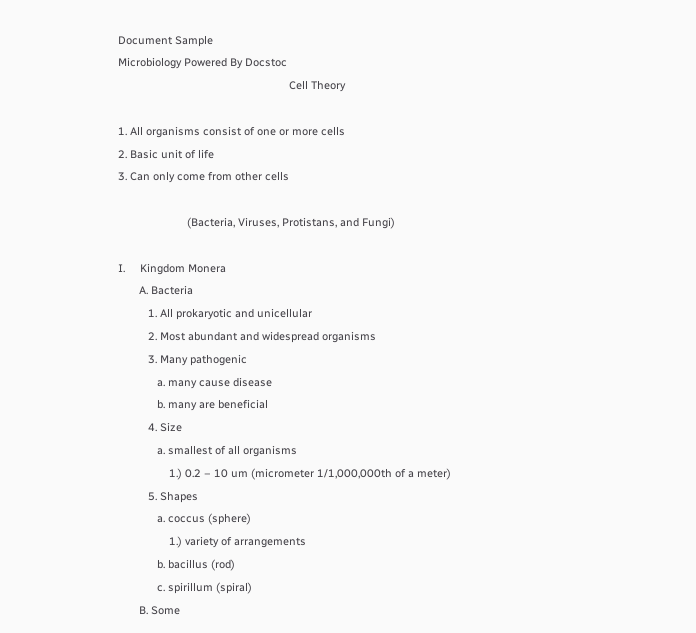Document Sample
Microbiology Powered By Docstoc
                                                         Cell Theory

1. All organisms consist of one or more cells
2. Basic unit of life
3. Can only come from other cells

                       (Bacteria, Viruses, Protistans, and Fungi)

I.     Kingdom Monera
       A. Bacteria
          1. All prokaryotic and unicellular
          2. Most abundant and widespread organisms
          3. Many pathogenic
             a. many cause disease
             b. many are beneficial
          4. Size
             a. smallest of all organisms
                 1.) 0.2 – 10 um (micrometer 1/1,000,000th of a meter)
          5. Shapes
             a. coccus (sphere)
                 1.) variety of arrangements
             b. bacillus (rod)
             c. spirillum (spiral)
       B. Some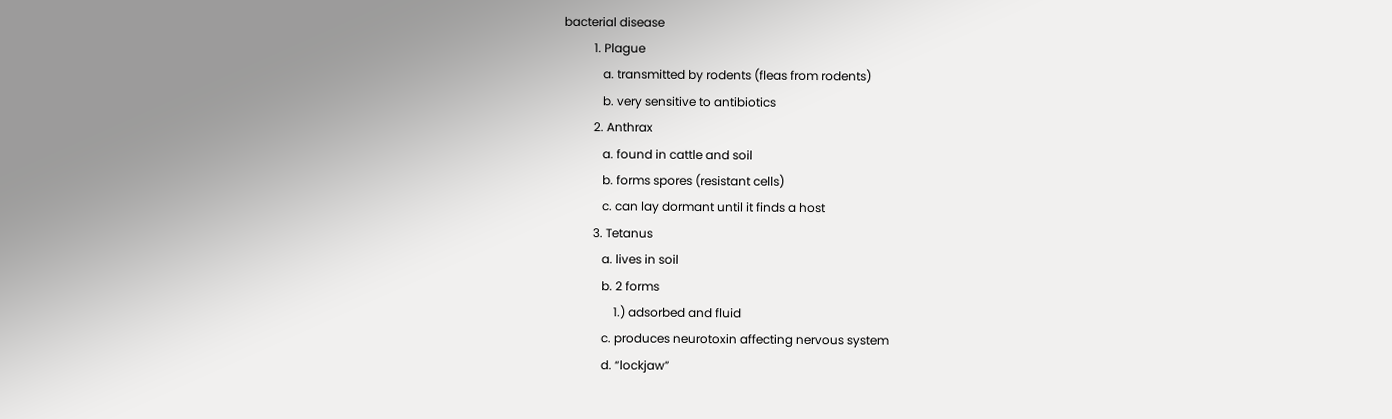bacterial disease
          1. Plague
             a. transmitted by rodents (fleas from rodents)
             b. very sensitive to antibiotics
          2. Anthrax
             a. found in cattle and soil
             b. forms spores (resistant cells)
             c. can lay dormant until it finds a host
          3. Tetanus
             a. lives in soil
             b. 2 forms
                 1.) adsorbed and fluid
             c. produces neurotoxin affecting nervous system
             d. “lockjaw”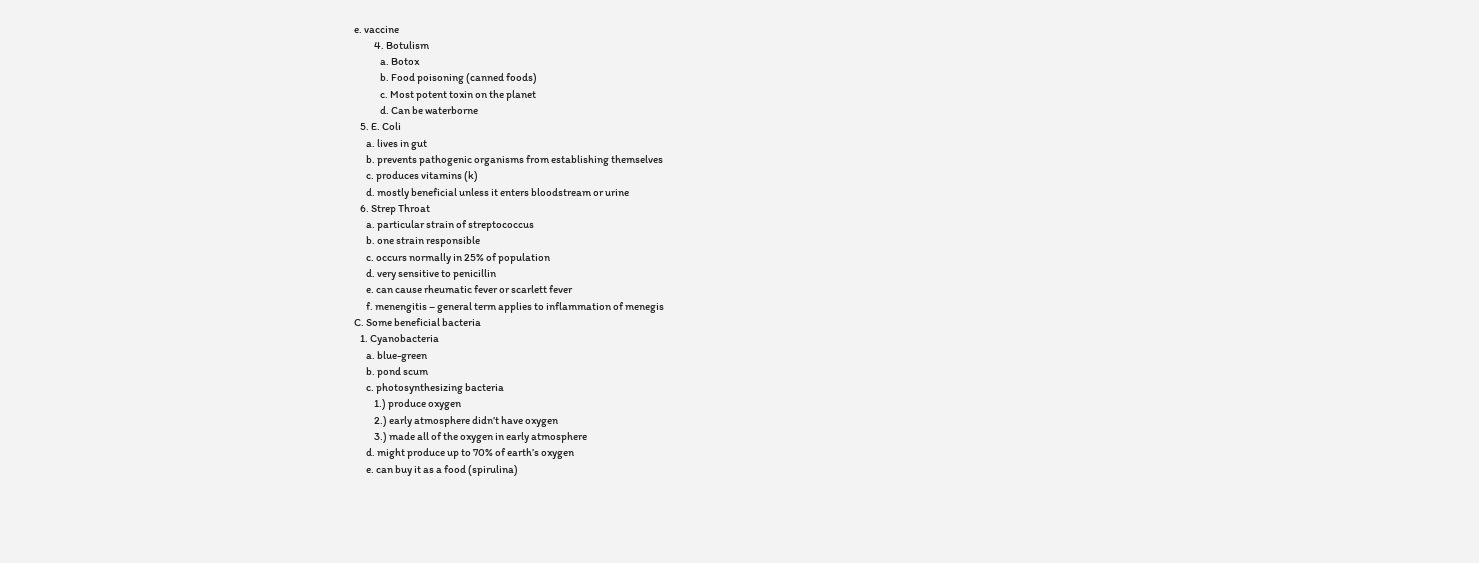e. vaccine
          4. Botulism
             a. Botox
             b. Food poisoning (canned foods)
             c. Most potent toxin on the planet
             d. Can be waterborne
   5. E. Coli
      a. lives in gut
      b. prevents pathogenic organisms from establishing themselves
      c. produces vitamins (k)
      d. mostly beneficial unless it enters bloodstream or urine
   6. Strep Throat
      a. particular strain of streptococcus
      b. one strain responsible
      c. occurs normally in 25% of population
      d. very sensitive to penicillin
      e. can cause rheumatic fever or scarlett fever
      f. menengitis – general term applies to inflammation of menegis
C. Some beneficial bacteria
   1. Cyanobacteria
      a. blue-green
      b. pond scum
      c. photosynthesizing bacteria
          1.) produce oxygen
          2.) early atmosphere didn’t have oxygen
          3.) made all of the oxygen in early atmosphere
      d. might produce up to 70% of earth’s oxygen
      e. can buy it as a food (spirulina)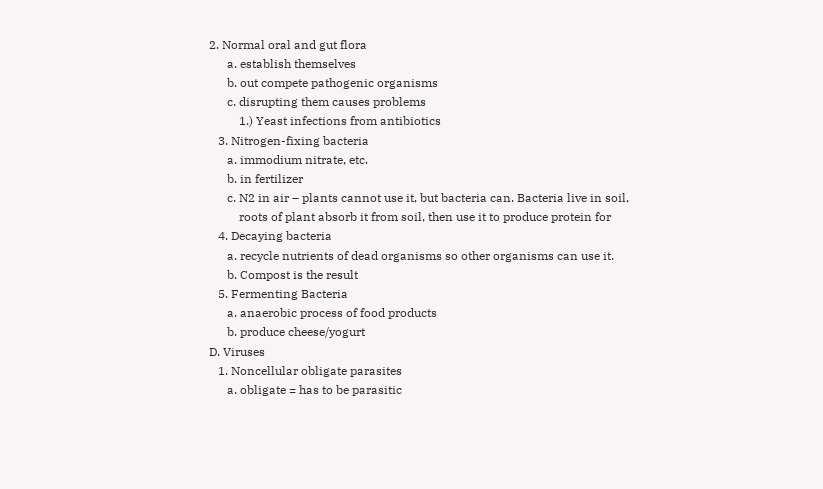2. Normal oral and gut flora
      a. establish themselves
      b. out compete pathogenic organisms
      c. disrupting them causes problems
          1.) Yeast infections from antibiotics
   3. Nitrogen-fixing bacteria
      a. immodium nitrate, etc.
      b. in fertilizer
      c. N2 in air – plants cannot use it, but bacteria can. Bacteria live in soil,
          roots of plant absorb it from soil, then use it to produce protein for
   4. Decaying bacteria
      a. recycle nutrients of dead organisms so other organisms can use it.
      b. Compost is the result
   5. Fermenting Bacteria
      a. anaerobic process of food products
      b. produce cheese/yogurt
D. Viruses
   1. Noncellular obligate parasites
      a. obligate = has to be parasitic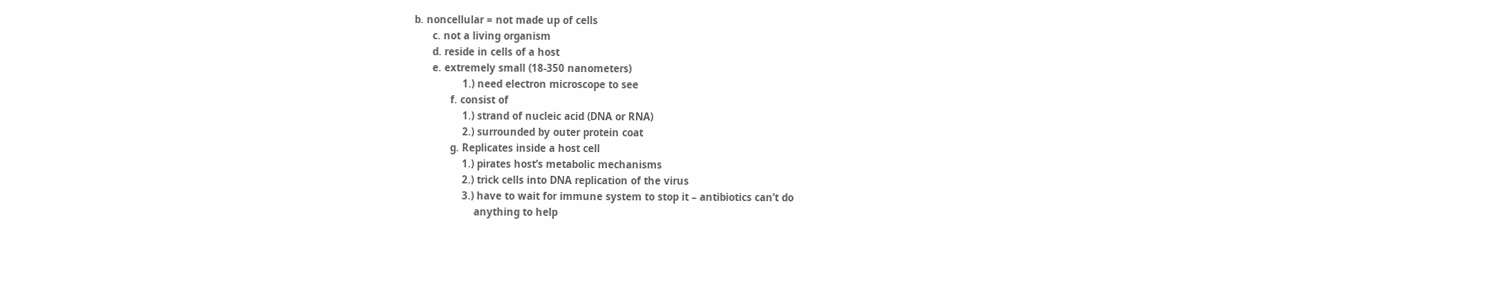b. noncellular = not made up of cells
      c. not a living organism
      d. reside in cells of a host
      e. extremely small (18-350 nanometers)
                1.) need electron microscope to see
            f. consist of
                1.) strand of nucleic acid (DNA or RNA)
                2.) surrounded by outer protein coat
            g. Replicates inside a host cell
                1.) pirates host’s metabolic mechanisms
                2.) trick cells into DNA replication of the virus
                3.) have to wait for immune system to stop it – antibiotics can’t do
                    anything to help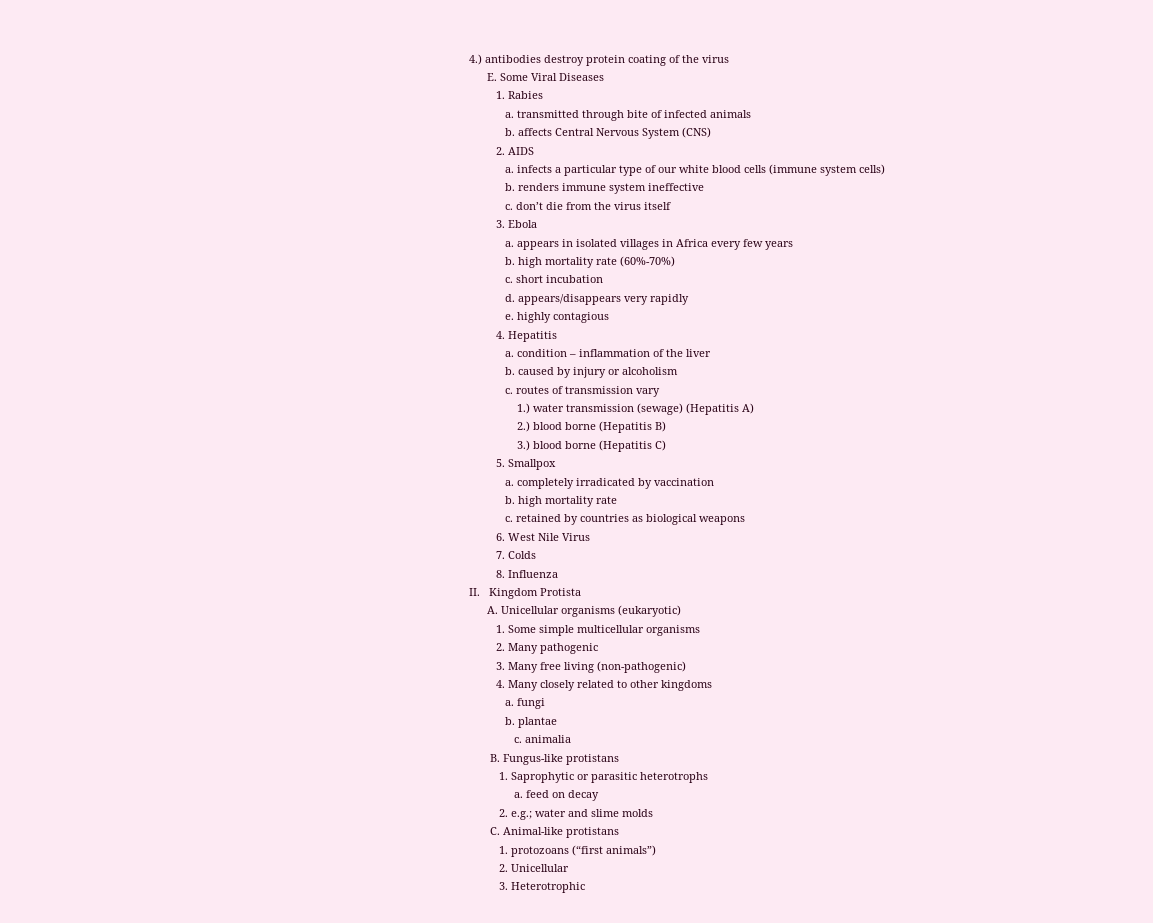4.) antibodies destroy protein coating of the virus
      E. Some Viral Diseases
         1. Rabies
            a. transmitted through bite of infected animals
            b. affects Central Nervous System (CNS)
         2. AIDS
            a. infects a particular type of our white blood cells (immune system cells)
            b. renders immune system ineffective
            c. don’t die from the virus itself
         3. Ebola
            a. appears in isolated villages in Africa every few years
            b. high mortality rate (60%-70%)
            c. short incubation
            d. appears/disappears very rapidly
            e. highly contagious
         4. Hepatitis
            a. condition – inflammation of the liver
            b. caused by injury or alcoholism
            c. routes of transmission vary
                1.) water transmission (sewage) (Hepatitis A)
                2.) blood borne (Hepatitis B)
                3.) blood borne (Hepatitis C)
         5. Smallpox
            a. completely irradicated by vaccination
            b. high mortality rate
            c. retained by countries as biological weapons
         6. West Nile Virus
         7. Colds
         8. Influenza
II.   Kingdom Protista
      A. Unicellular organisms (eukaryotic)
         1. Some simple multicellular organisms
         2. Many pathogenic
         3. Many free living (non-pathogenic)
         4. Many closely related to other kingdoms
            a. fungi
            b. plantae
               c. animalia
       B. Fungus-like protistans
          1. Saprophytic or parasitic heterotrophs
               a. feed on decay
          2. e.g.; water and slime molds
       C. Animal-like protistans
          1. protozoans (“first animals”)
          2. Unicellular
          3. Heterotrophic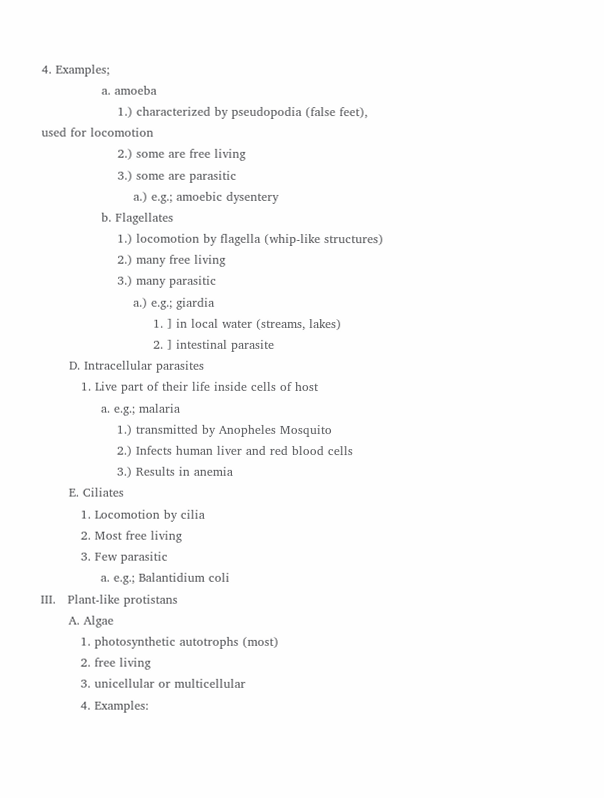4. Examples;
               a. amoeba
                   1.) characterized by pseudopodia (false feet), used for locomotion
                   2.) some are free living
                   3.) some are parasitic
                       a.) e.g.; amoebic dysentery
               b. Flagellates
                   1.) locomotion by flagella (whip-like structures)
                   2.) many free living
                   3.) many parasitic
                       a.) e.g.; giardia
                            1. ] in local water (streams, lakes)
                            2. ] intestinal parasite
       D. Intracellular parasites
          1. Live part of their life inside cells of host
               a. e.g.; malaria
                   1.) transmitted by Anopheles Mosquito
                   2.) Infects human liver and red blood cells
                   3.) Results in anemia
       E. Ciliates
          1. Locomotion by cilia
          2. Most free living
          3. Few parasitic
               a. e.g.; Balantidium coli
III.   Plant-like protistans
       A. Algae
          1. photosynthetic autotrophs (most)
          2. free living
          3. unicellular or multicellular
          4. Examples: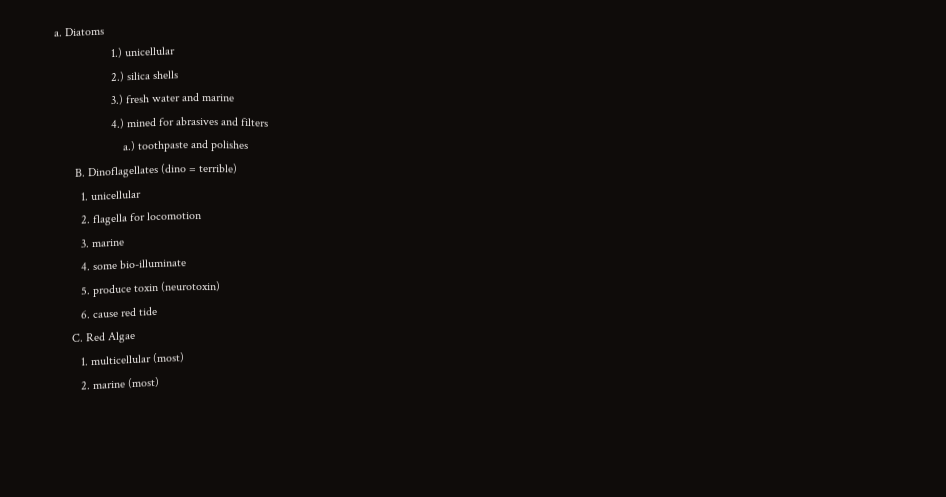a. Diatoms
                   1.) unicellular
                   2.) silica shells
                   3.) fresh water and marine
                   4.) mined for abrasives and filters
                       a.) toothpaste and polishes
       B. Dinoflagellates (dino = terrible)
         1. unicellular
         2. flagella for locomotion
         3. marine
         4. some bio-illuminate
         5. produce toxin (neurotoxin)
         6. cause red tide
      C. Red Algae
         1. multicellular (most)
         2. marine (most)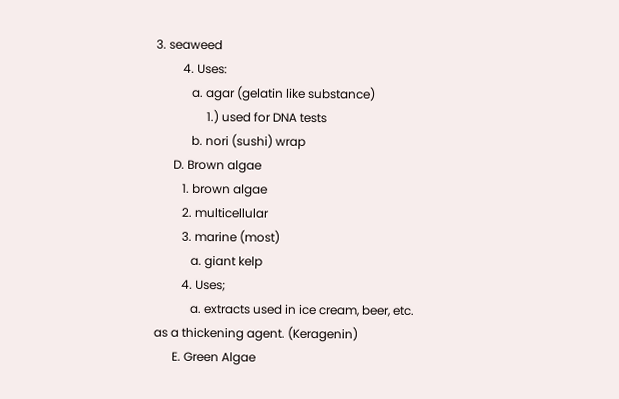3. seaweed
         4. Uses:
            a. agar (gelatin like substance)
                 1.) used for DNA tests
            b. nori (sushi) wrap
      D. Brown algae
         1. brown algae
         2. multicellular
         3. marine (most)
            a. giant kelp
         4. Uses;
            a. extracts used in ice cream, beer, etc. as a thickening agent. (Keragenin)
      E. Green Algae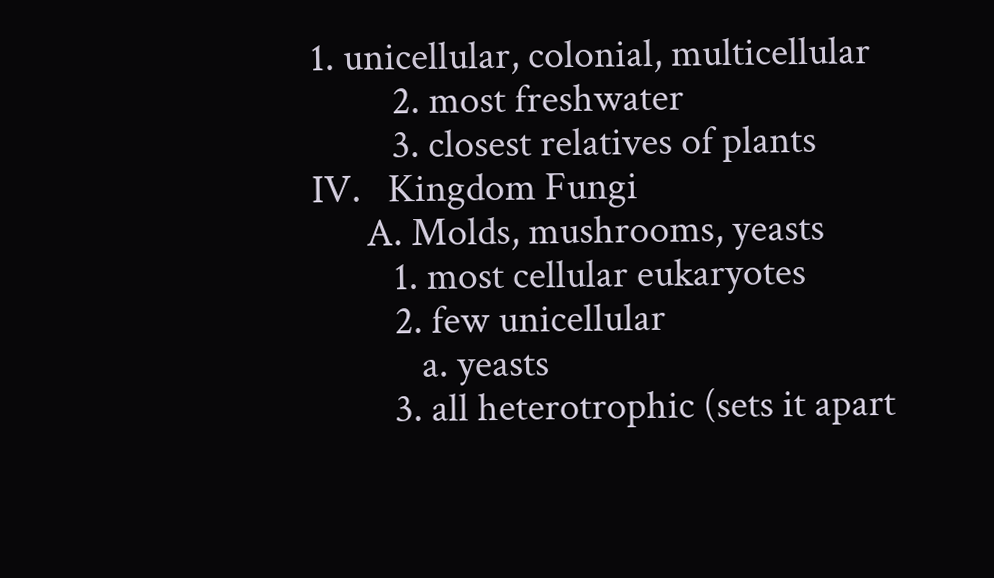1. unicellular, colonial, multicellular
         2. most freshwater
         3. closest relatives of plants
IV.   Kingdom Fungi
      A. Molds, mushrooms, yeasts
         1. most cellular eukaryotes
         2. few unicellular
            a. yeasts
         3. all heterotrophic (sets it apart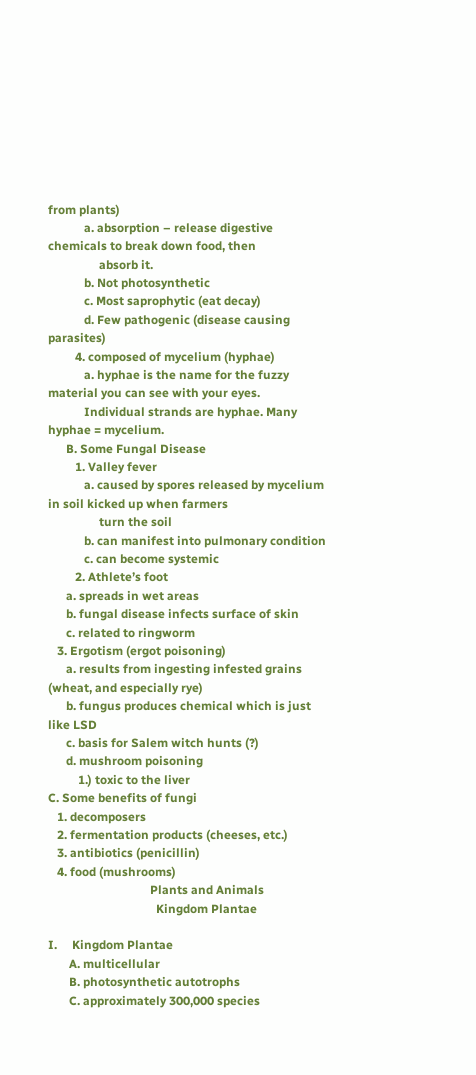from plants)
            a. absorption – release digestive chemicals to break down food, then
                 absorb it.
            b. Not photosynthetic
            c. Most saprophytic (eat decay)
            d. Few pathogenic (disease causing parasites)
         4. composed of mycelium (hyphae)
            a. hyphae is the name for the fuzzy material you can see with your eyes.
            Individual strands are hyphae. Many hyphae = mycelium.
      B. Some Fungal Disease
         1. Valley fever
            a. caused by spores released by mycelium in soil kicked up when farmers
                 turn the soil
            b. can manifest into pulmonary condition
            c. can become systemic
         2. Athlete’s foot
      a. spreads in wet areas
      b. fungal disease infects surface of skin
      c. related to ringworm
   3. Ergotism (ergot poisoning)
      a. results from ingesting infested grains (wheat, and especially rye)
      b. fungus produces chemical which is just like LSD
      c. basis for Salem witch hunts (?)
      d. mushroom poisoning
          1.) toxic to the liver
C. Some benefits of fungi
   1. decomposers
   2. fermentation products (cheeses, etc.)
   3. antibiotics (penicillin)
   4. food (mushrooms)
                                  Plants and Animals
                                    Kingdom Plantae

I.     Kingdom Plantae
       A. multicellular
       B. photosynthetic autotrophs
       C. approximately 300,000 species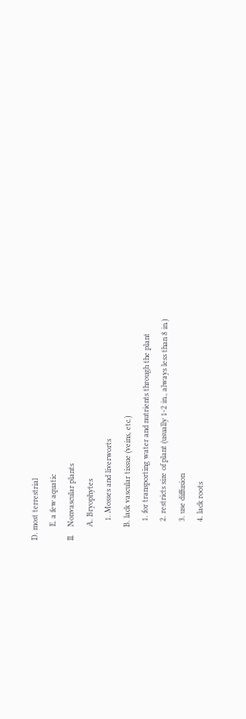D. most terrestrial
       E. a few aquatic
II.    Nonvascular plants
       A. Bryophytes
          1. Mosses and liverworts
       B. lack vascular tissue (veins, etc.)
          1. for transporting water and nutrients through the plant
          2. restricts size of plant (usually 1-2 in., always less than 8 in.)
          3. use diffusion
          4. lack roots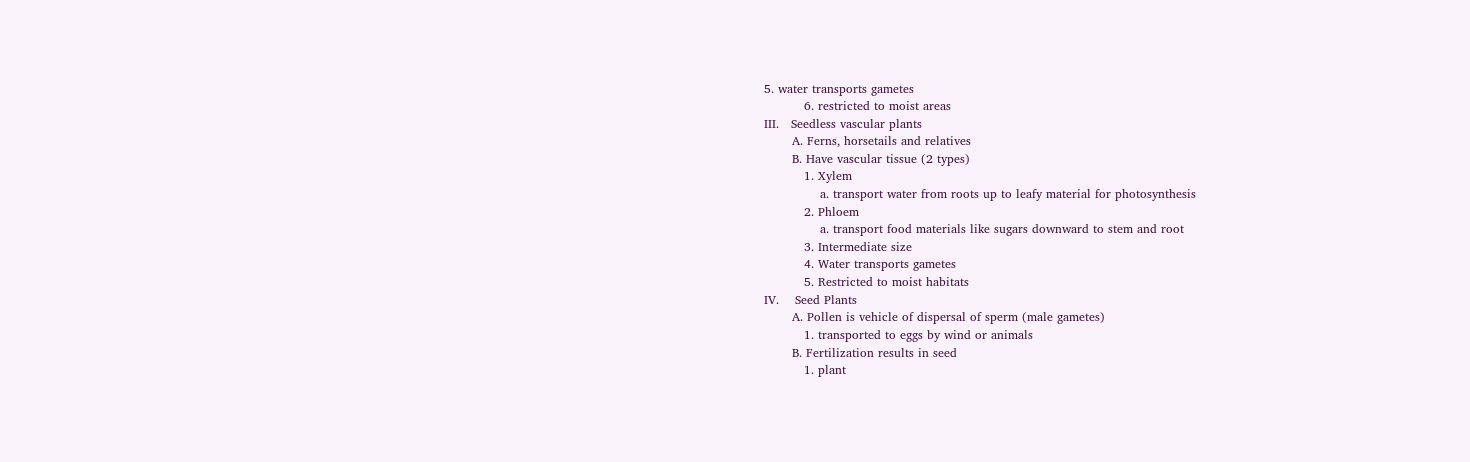5. water transports gametes
          6. restricted to moist areas
III.   Seedless vascular plants
       A. Ferns, horsetails and relatives
       B. Have vascular tissue (2 types)
          1. Xylem
              a. transport water from roots up to leafy material for photosynthesis
          2. Phloem
              a. transport food materials like sugars downward to stem and root
          3. Intermediate size
          4. Water transports gametes
          5. Restricted to moist habitats
IV.    Seed Plants
       A. Pollen is vehicle of dispersal of sperm (male gametes)
          1. transported to eggs by wind or animals
       B. Fertilization results in seed
          1. plant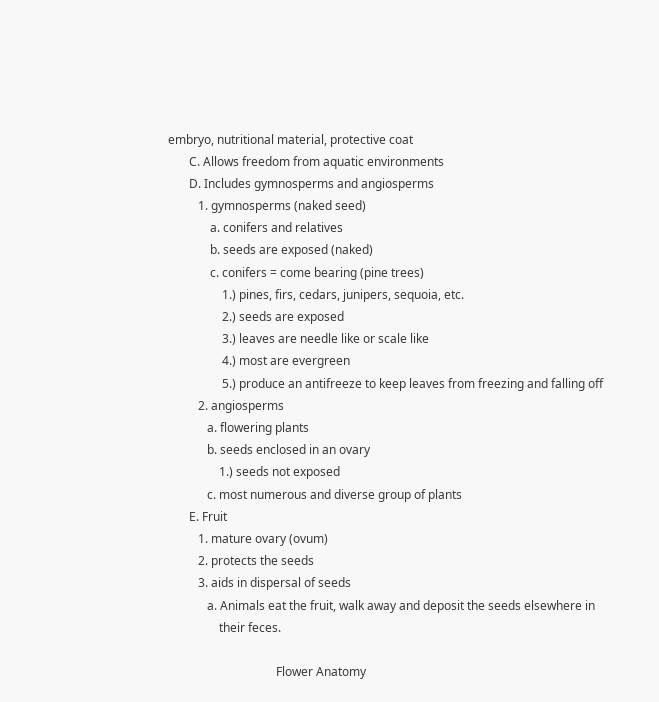embryo, nutritional material, protective coat
       C. Allows freedom from aquatic environments
       D. Includes gymnosperms and angiosperms
          1. gymnosperms (naked seed)
              a. conifers and relatives
              b. seeds are exposed (naked)
              c. conifers = come bearing (pine trees)
                  1.) pines, firs, cedars, junipers, sequoia, etc.
                  2.) seeds are exposed
                  3.) leaves are needle like or scale like
                  4.) most are evergreen
                  5.) produce an antifreeze to keep leaves from freezing and falling off
          2. angiosperms
             a. flowering plants
             b. seeds enclosed in an ovary
                 1.) seeds not exposed
             c. most numerous and diverse group of plants
       E. Fruit
          1. mature ovary (ovum)
          2. protects the seeds
          3. aids in dispersal of seeds
             a. Animals eat the fruit, walk away and deposit the seeds elsewhere in
                 their feces.

                                    Flower Anatomy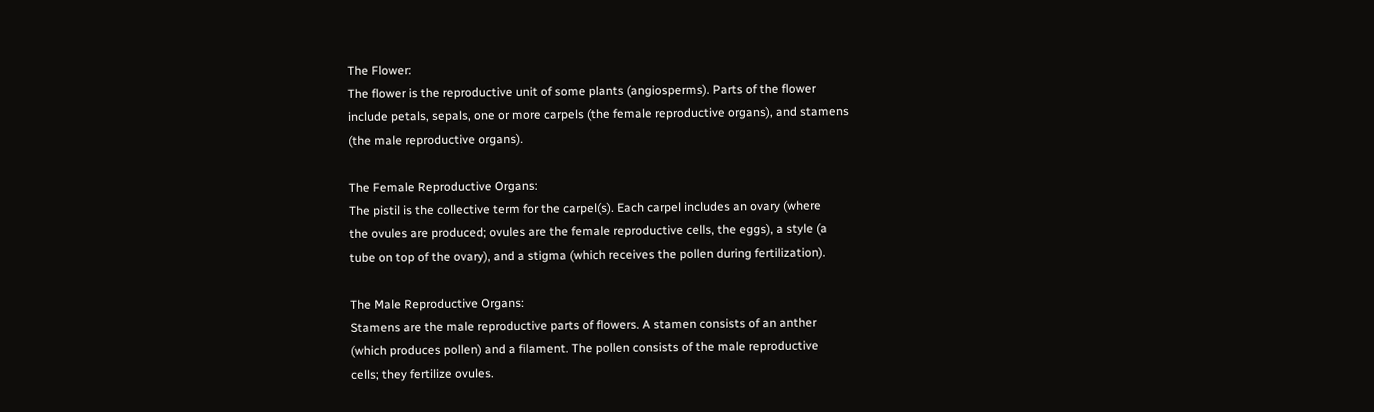The Flower:
The flower is the reproductive unit of some plants (angiosperms). Parts of the flower
include petals, sepals, one or more carpels (the female reproductive organs), and stamens
(the male reproductive organs).

The Female Reproductive Organs:
The pistil is the collective term for the carpel(s). Each carpel includes an ovary (where
the ovules are produced; ovules are the female reproductive cells, the eggs), a style (a
tube on top of the ovary), and a stigma (which receives the pollen during fertilization).

The Male Reproductive Organs:
Stamens are the male reproductive parts of flowers. A stamen consists of an anther
(which produces pollen) and a filament. The pollen consists of the male reproductive
cells; they fertilize ovules.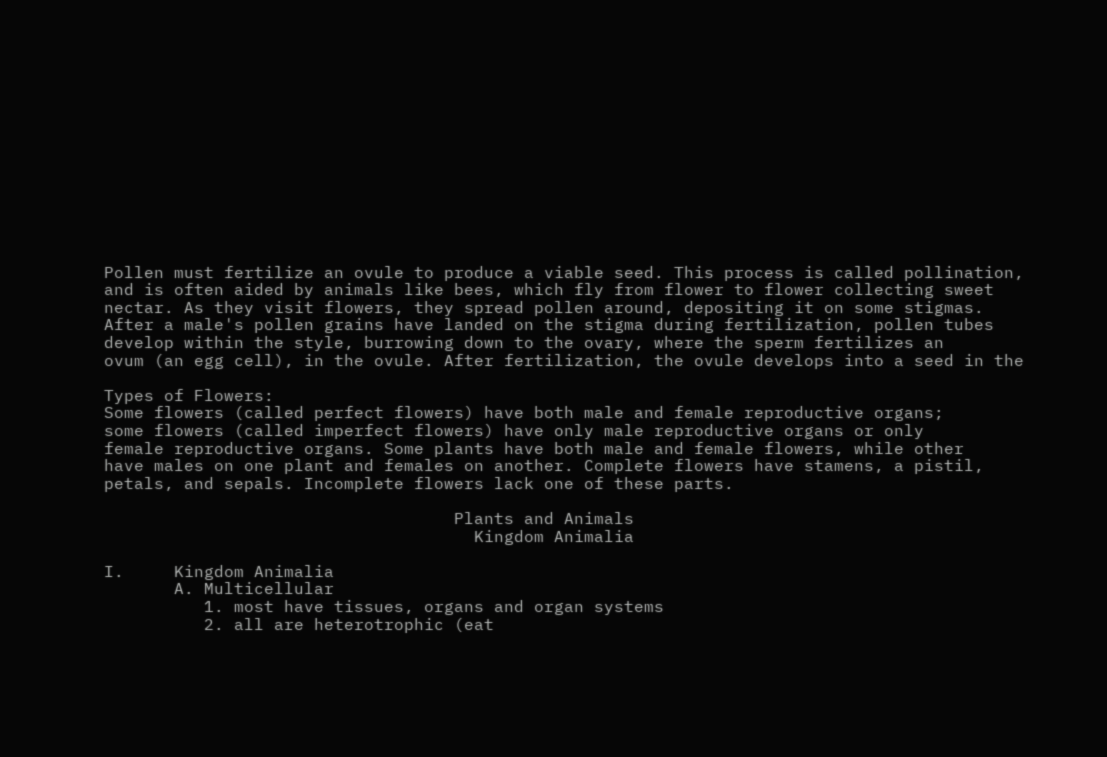Pollen must fertilize an ovule to produce a viable seed. This process is called pollination,
and is often aided by animals like bees, which fly from flower to flower collecting sweet
nectar. As they visit flowers, they spread pollen around, depositing it on some stigmas.
After a male's pollen grains have landed on the stigma during fertilization, pollen tubes
develop within the style, burrowing down to the ovary, where the sperm fertilizes an
ovum (an egg cell), in the ovule. After fertilization, the ovule develops into a seed in the

Types of Flowers:
Some flowers (called perfect flowers) have both male and female reproductive organs;
some flowers (called imperfect flowers) have only male reproductive organs or only
female reproductive organs. Some plants have both male and female flowers, while other
have males on one plant and females on another. Complete flowers have stamens, a pistil,
petals, and sepals. Incomplete flowers lack one of these parts.

                                   Plants and Animals
                                     Kingdom Animalia

I.     Kingdom Animalia
       A. Multicellular
          1. most have tissues, organs and organ systems
          2. all are heterotrophic (eat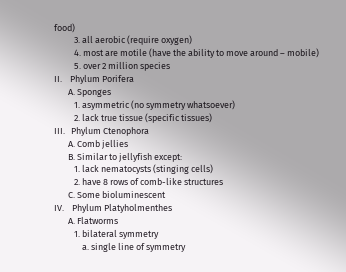food)
          3. all aerobic (require oxygen)
          4. most are motile (have the ability to move around – mobile)
          5. over 2 million species
II.    Phylum Porifera
       A. Sponges
          1. asymmetric (no symmetry whatsoever)
          2. lack true tissue (specific tissues)
III.   Phylum Ctenophora
       A. Comb jellies
       B. Similar to jellyfish except:
          1. lack nematocysts (stinging cells)
          2. have 8 rows of comb-like structures
       C. Some bioluminescent
IV.    Phylum Platyholmenthes
       A. Flatworms
          1. bilateral symmetry
              a. single line of symmetry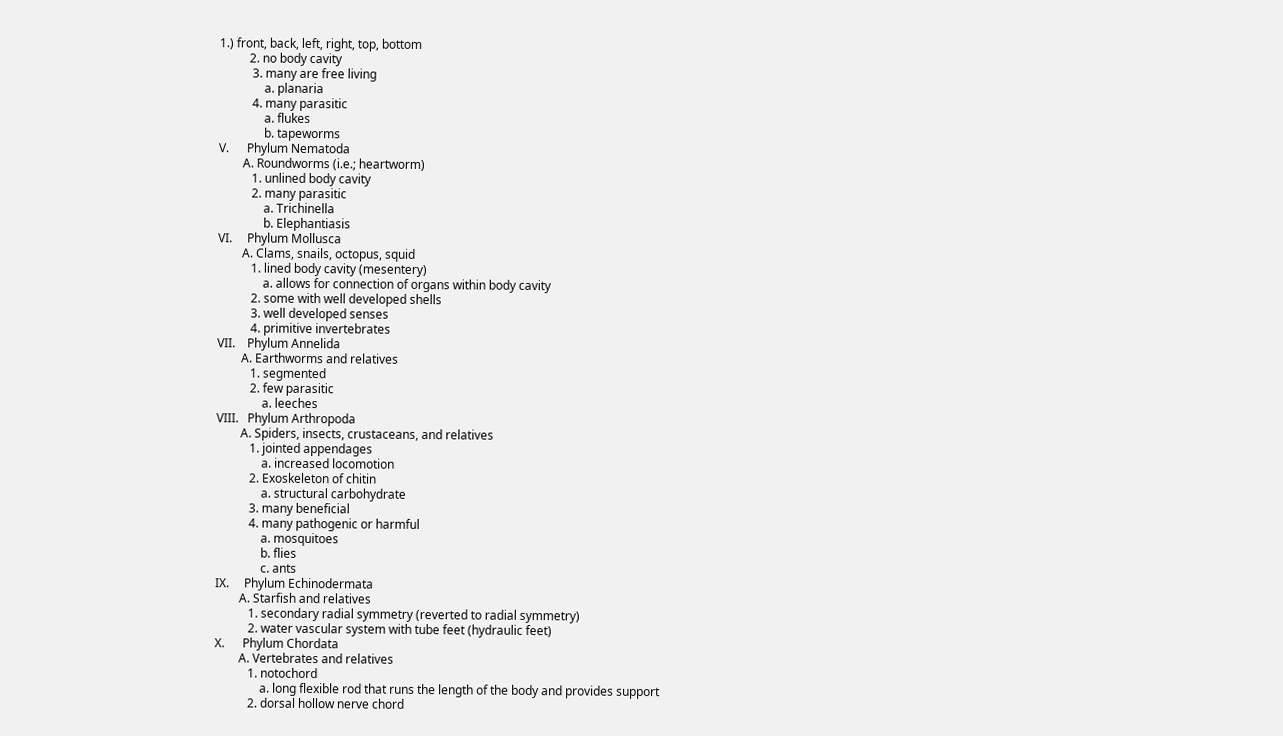1.) front, back, left, right, top, bottom
          2. no body cavity
           3. many are free living
               a. planaria
           4. many parasitic
               a. flukes
               b. tapeworms
V.      Phylum Nematoda
        A. Roundworms (i.e.; heartworm)
           1. unlined body cavity
           2. many parasitic
               a. Trichinella
               b. Elephantiasis
VI.     Phylum Mollusca
        A. Clams, snails, octopus, squid
           1. lined body cavity (mesentery)
               a. allows for connection of organs within body cavity
           2. some with well developed shells
           3. well developed senses
           4. primitive invertebrates
VII.    Phylum Annelida
        A. Earthworms and relatives
           1. segmented
           2. few parasitic
               a. leeches
VIII.   Phylum Arthropoda
        A. Spiders, insects, crustaceans, and relatives
           1. jointed appendages
               a. increased locomotion
           2. Exoskeleton of chitin
               a. structural carbohydrate
           3. many beneficial
           4. many pathogenic or harmful
               a. mosquitoes
               b. flies
               c. ants
IX.     Phylum Echinodermata
        A. Starfish and relatives
           1. secondary radial symmetry (reverted to radial symmetry)
           2. water vascular system with tube feet (hydraulic feet)
X.      Phylum Chordata
        A. Vertebrates and relatives
           1. notochord
               a. long flexible rod that runs the length of the body and provides support
           2. dorsal hollow nerve chord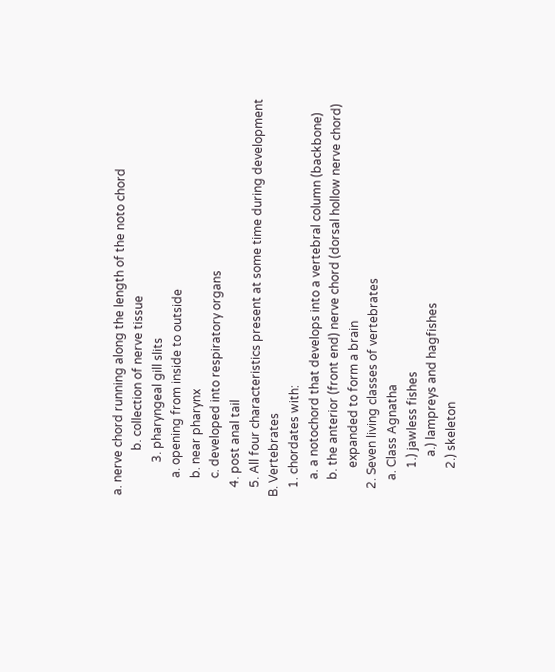a. nerve chord running along the length of the noto chord
               b. collection of nerve tissue
           3. pharyngeal gill slits
      a. opening from inside to outside
      b. near pharynx
      c. developed into respiratory organs
   4. post anal tail
   5. All four characteristics present at some time during development
B. Vertebrates
   1. chordates with:
      a. a notochord that develops into a vertebral column (backbone)
      b. the anterior (front end) nerve chord (dorsal hollow nerve chord)
          expanded to form a brain
   2. Seven living classes of vertebrates
      a. Class Agnatha
          1.) jawless fishes
              a.) lampreys and hagfishes
          2.) skeleton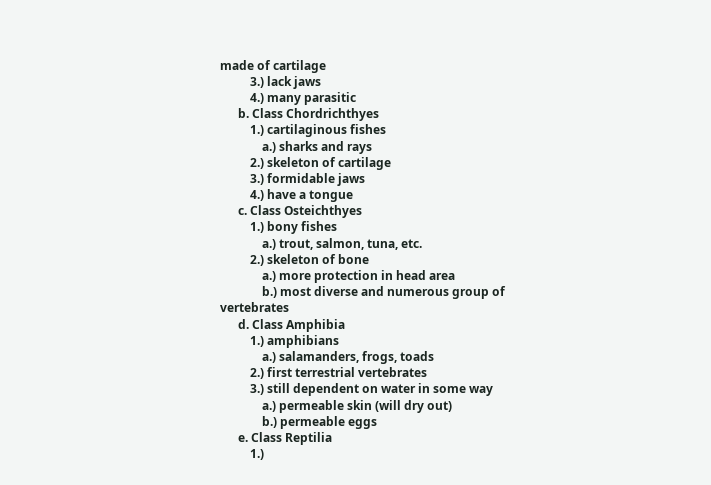made of cartilage
          3.) lack jaws
          4.) many parasitic
      b. Class Chordrichthyes
          1.) cartilaginous fishes
              a.) sharks and rays
          2.) skeleton of cartilage
          3.) formidable jaws
          4.) have a tongue
      c. Class Osteichthyes
          1.) bony fishes
              a.) trout, salmon, tuna, etc.
          2.) skeleton of bone
              a.) more protection in head area
              b.) most diverse and numerous group of vertebrates
      d. Class Amphibia
          1.) amphibians
              a.) salamanders, frogs, toads
          2.) first terrestrial vertebrates
          3.) still dependent on water in some way
              a.) permeable skin (will dry out)
              b.) permeable eggs
      e. Class Reptilia
          1.)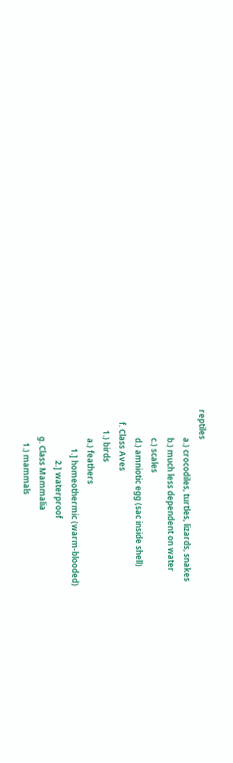reptiles
              a.) crocodiles, turtles, lizards, snakes
              b.) much less dependent on water
              c.) scales
              d.) amniotic egg (sac inside shell)
      f. Class Aves
          1.) birds
              a.) feathers
                   1.] homeothermic (warm-blooded)
                         2.] waterproof
             g. Class Mammalia
                1.) mammals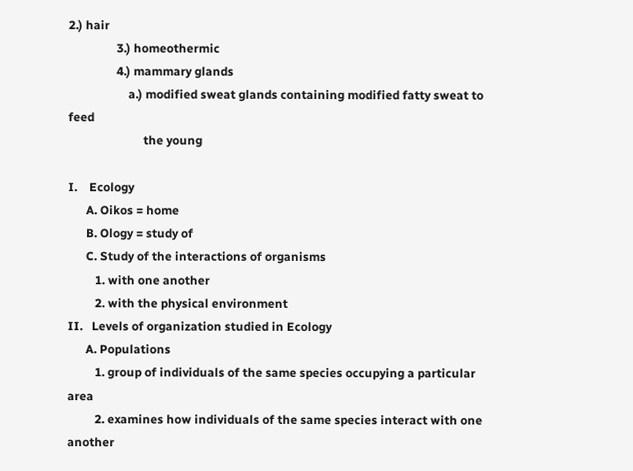2.) hair
                3.) homeothermic
                4.) mammary glands
                    a.) modified sweat glands containing modified fatty sweat to feed
                         the young

I.    Ecology
      A. Oikos = home
      B. Ology = study of
      C. Study of the interactions of organisms
         1. with one another
         2. with the physical environment
II.   Levels of organization studied in Ecology
      A. Populations
         1. group of individuals of the same species occupying a particular area
         2. examines how individuals of the same species interact with one another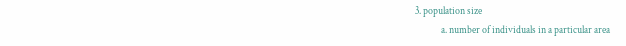3. population size
             a. number of individuals in a particular area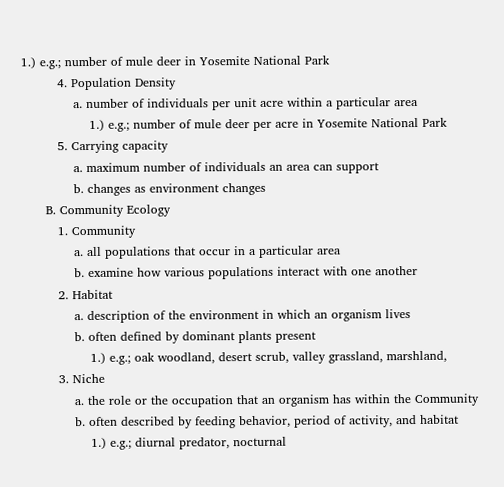1.) e.g.; number of mule deer in Yosemite National Park
         4. Population Density
             a. number of individuals per unit acre within a particular area
                 1.) e.g.; number of mule deer per acre in Yosemite National Park
         5. Carrying capacity
             a. maximum number of individuals an area can support
             b. changes as environment changes
      B. Community Ecology
         1. Community
             a. all populations that occur in a particular area
             b. examine how various populations interact with one another
         2. Habitat
             a. description of the environment in which an organism lives
             b. often defined by dominant plants present
                 1.) e.g.; oak woodland, desert scrub, valley grassland, marshland,
         3. Niche
             a. the role or the occupation that an organism has within the Community
             b. often described by feeding behavior, period of activity, and habitat
                 1.) e.g.; diurnal predator, nocturnal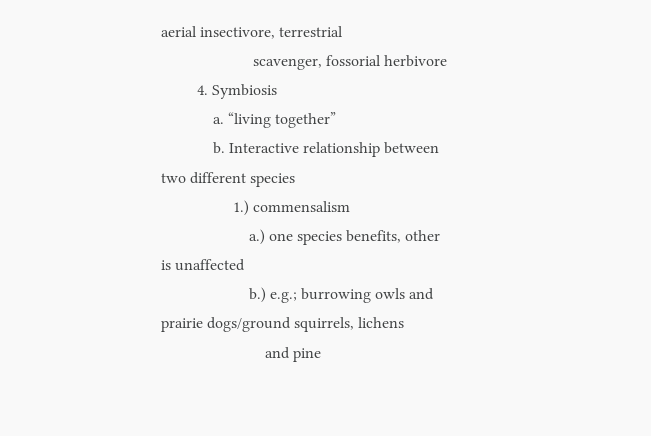aerial insectivore, terrestrial
                       scavenger, fossorial herbivore
         4. Symbiosis
             a. “living together”
             b. Interactive relationship between two different species
                  1.) commensalism
                      a.) one species benefits, other is unaffected
                      b.) e.g.; burrowing owls and prairie dogs/ground squirrels, lichens
                          and pine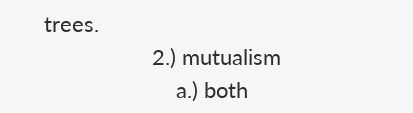trees.
                  2.) mutualism
                      a.) both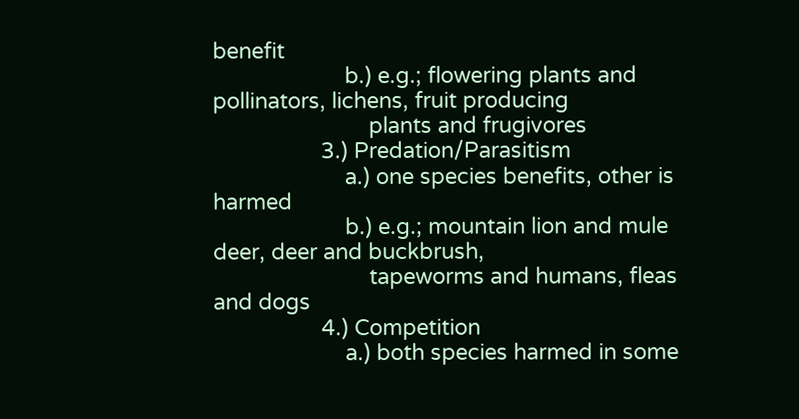benefit
                      b.) e.g.; flowering plants and pollinators, lichens, fruit producing
                          plants and frugivores
                  3.) Predation/Parasitism
                      a.) one species benefits, other is harmed
                      b.) e.g.; mountain lion and mule deer, deer and buckbrush,
                          tapeworms and humans, fleas and dogs
                  4.) Competition
                      a.) both species harmed in some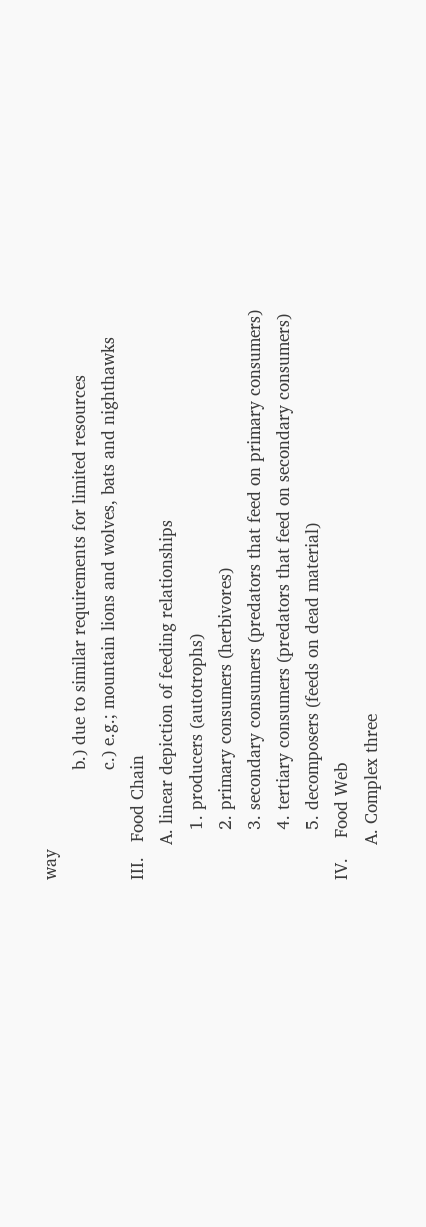way
                      b.) due to similar requirements for limited resources
                      c.) e.g.; mountain lions and wolves, bats and nighthawks
III.   Food Chain
       A. linear depiction of feeding relationships
          1. producers (autotrophs)
          2. primary consumers (herbivores)
          3. secondary consumers (predators that feed on primary consumers)
          4. tertiary consumers (predators that feed on secondary consumers)
          5. decomposers (feeds on dead material)
IV.    Food Web
       A. Complex three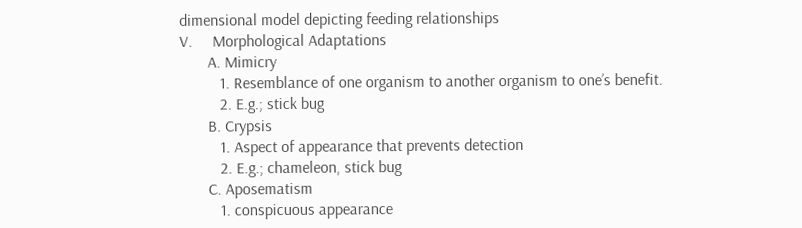dimensional model depicting feeding relationships
V.     Morphological Adaptations
       A. Mimicry
          1. Resemblance of one organism to another organism to one’s benefit.
          2. E.g.; stick bug
       B. Crypsis
          1. Aspect of appearance that prevents detection
          2. E.g.; chameleon, stick bug
       C. Aposematism
          1. conspicuous appearance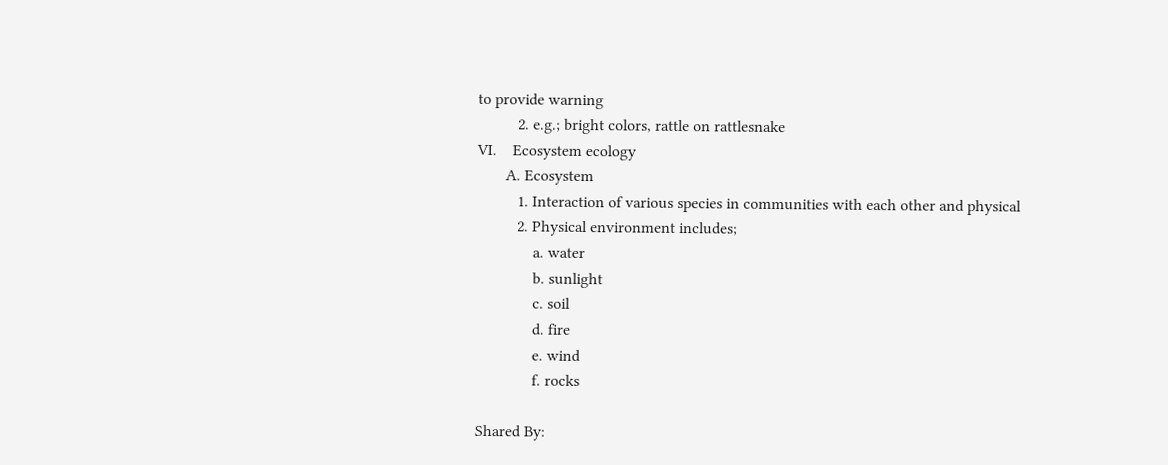to provide warning
          2. e.g.; bright colors, rattle on rattlesnake
VI.    Ecosystem ecology
       A. Ecosystem
          1. Interaction of various species in communities with each other and physical
          2. Physical environment includes;
              a. water
              b. sunlight
              c. soil
              d. fire
              e. wind
              f. rocks

Shared By: